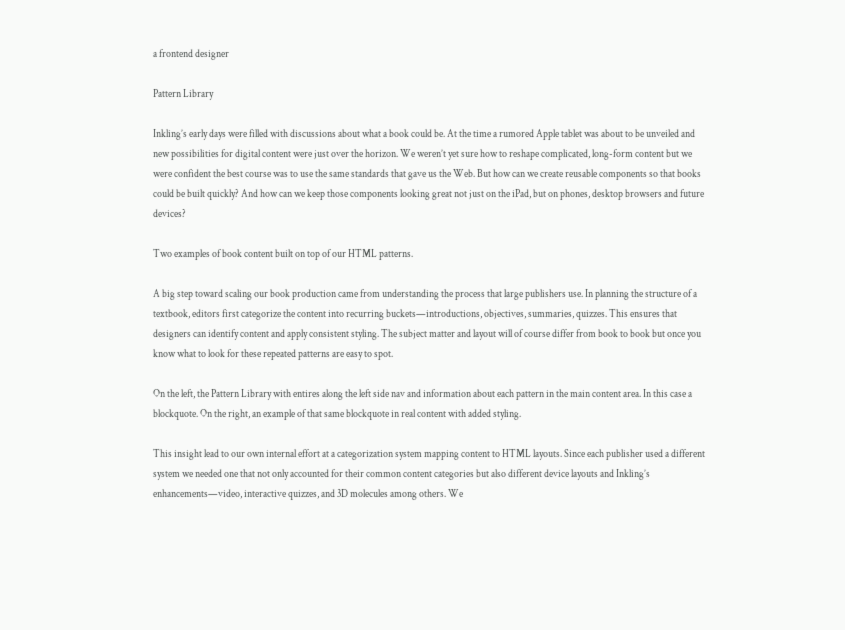a frontend designer

Pattern Library

Inkling’s early days were filled with discussions about what a book could be. At the time a rumored Apple tablet was about to be unveiled and new possibilities for digital content were just over the horizon. We weren’t yet sure how to reshape complicated, long-form content but we were confident the best course was to use the same standards that gave us the Web. But how can we create reusable components so that books could be built quickly? And how can we keep those components looking great not just on the iPad, but on phones, desktop browsers and future devices?

Two examples of book content built on top of our HTML patterns.

A big step toward scaling our book production came from understanding the process that large publishers use. In planning the structure of a textbook, editors first categorize the content into recurring buckets—introductions, objectives, summaries, quizzes. This ensures that designers can identify content and apply consistent styling. The subject matter and layout will of course differ from book to book but once you know what to look for these repeated patterns are easy to spot.

On the left, the Pattern Library with entires along the left side nav and information about each pattern in the main content area. In this case a blockquote. On the right, an example of that same blockquote in real content with added styling.

This insight lead to our own internal effort at a categorization system mapping content to HTML layouts. Since each publisher used a different system we needed one that not only accounted for their common content categories but also different device layouts and Inkling’s enhancements—video, interactive quizzes, and 3D molecules among others. We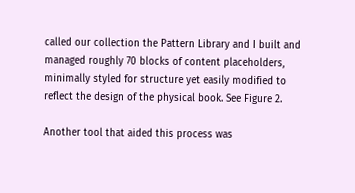called our collection the Pattern Library and I built and managed roughly 70 blocks of content placeholders, minimally styled for structure yet easily modified to reflect the design of the physical book. See Figure 2.

Another tool that aided this process was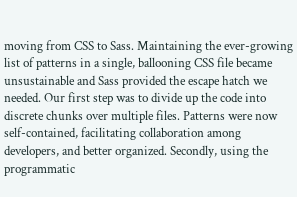moving from CSS to Sass. Maintaining the ever-growing list of patterns in a single, ballooning CSS file became unsustainable and Sass provided the escape hatch we needed. Our first step was to divide up the code into discrete chunks over multiple files. Patterns were now self-contained, facilitating collaboration among developers, and better organized. Secondly, using the programmatic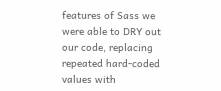features of Sass we were able to DRY out our code, replacing repeated hard-coded values with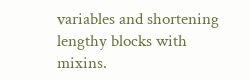variables and shortening lengthy blocks with mixins.